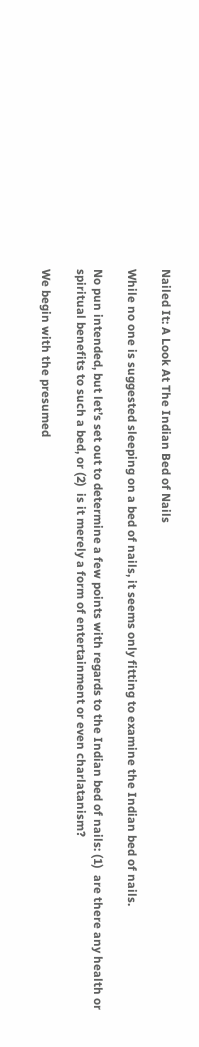Nailed It: A Look At The Indian Bed of Nails

While no one is suggested sleeping on a bed of nails, it seems only fitting to examine the Indian bed of nails.

No pun intended, but let’s set out to determine a few points with regards to the Indian bed of nails: (1)  are there any health or spiritual benefits to such a bed, or (2)  is it merely a form of entertainment or even charlatanism?

We begin with the presumed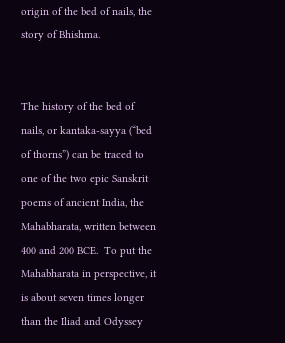origin of the bed of nails, the story of Bhishma.


The history of the bed of nails, or kantaka-sayya (“bed of thorns”) can be traced to one of the two epic Sanskrit poems of ancient India, the Mahabharata, written between 400 and 200 BCE.  To put the Mahabharata in perspective, it is about seven times longer than the Iliad and Odyssey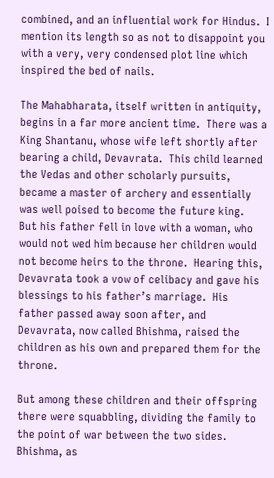combined, and an influential work for Hindus.  I mention its length so as not to disappoint you with a very, very condensed plot line which inspired the bed of nails.

The Mahabharata, itself written in antiquity, begins in a far more ancient time.  There was a King Shantanu, whose wife left shortly after bearing a child, Devavrata.  This child learned the Vedas and other scholarly pursuits, became a master of archery and essentially was well poised to become the future king.  But his father fell in love with a woman, who would not wed him because her children would not become heirs to the throne.  Hearing this, Devavrata took a vow of celibacy and gave his blessings to his father’s marriage.  His father passed away soon after, and Devavrata, now called Bhishma, raised the children as his own and prepared them for the throne.

But among these children and their offspring there were squabbling, dividing the family to the point of war between the two sides.  Bhishma, as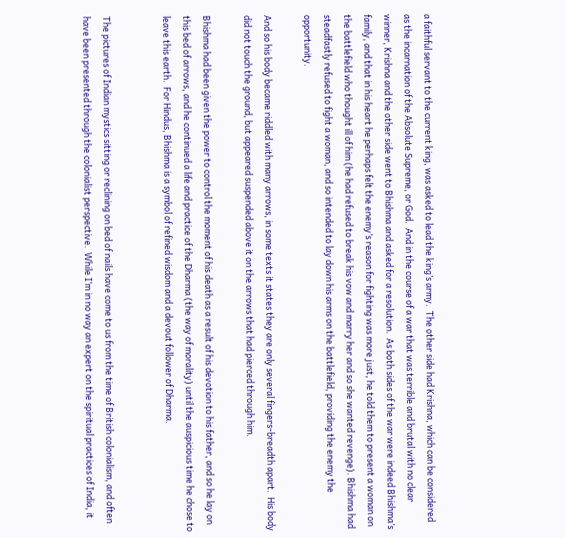a faithful servant to the current king, was asked to lead the king’s army.  The other side had Krishna, which can be considered as the incarnation of the Absolute Supreme, or God.  And in the course of a war that was terrible and brutal with no clear winner, Krishna and the other side went to Bhishma and asked for a resolution.  As both sides of the war were indeed Bhishma’s family, and that in his heart he perhaps felt the enemy’s reason for fighting was more just, he told them to present a woman on the battlefield who thought ill of him (he had refused to break his vow and marry her and so she wanted revenge). Bhishma had steadfastly refused to fight a woman, and so intended to lay down his arms on the battlefield, providing the enemy the opportunity.

And so his body became riddled with many arrows, in some texts it states they are only several fingers-breadth apart.  His body did not touch the ground, but appeared suspended above it on the arrows that had pierced through him.

Bhishma had been given the power to control the moment of his death as a result of his devotion to his father, and so he lay on this bed of arrows, and he continued a life and practice of the Dharma (the way of morality) until the auspicious time he chose to leave this earth.  For Hindus, Bhishma is a symbol of refined wisdom and a devout follower of Dharma.


The pictures of Indian mystics sitting or reclining on bed of nails have come to us from the time of British colonialism, and often have been presented through the colonialist perspective.  While I’m in no way an expert on the spiritual practices of India, it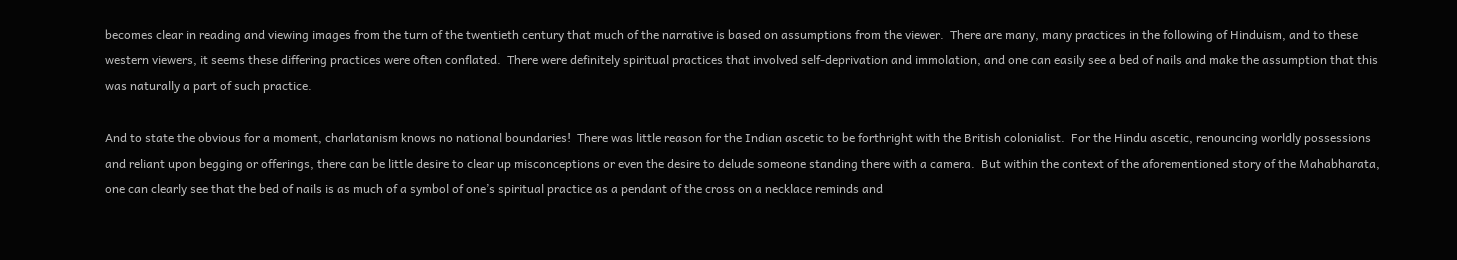becomes clear in reading and viewing images from the turn of the twentieth century that much of the narrative is based on assumptions from the viewer.  There are many, many practices in the following of Hinduism, and to these western viewers, it seems these differing practices were often conflated.  There were definitely spiritual practices that involved self-deprivation and immolation, and one can easily see a bed of nails and make the assumption that this was naturally a part of such practice.

And to state the obvious for a moment, charlatanism knows no national boundaries!  There was little reason for the Indian ascetic to be forthright with the British colonialist.  For the Hindu ascetic, renouncing worldly possessions and reliant upon begging or offerings, there can be little desire to clear up misconceptions or even the desire to delude someone standing there with a camera.  But within the context of the aforementioned story of the Mahabharata, one can clearly see that the bed of nails is as much of a symbol of one’s spiritual practice as a pendant of the cross on a necklace reminds and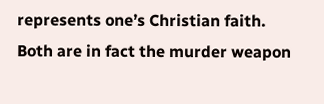represents one’s Christian faith.  Both are in fact the murder weapon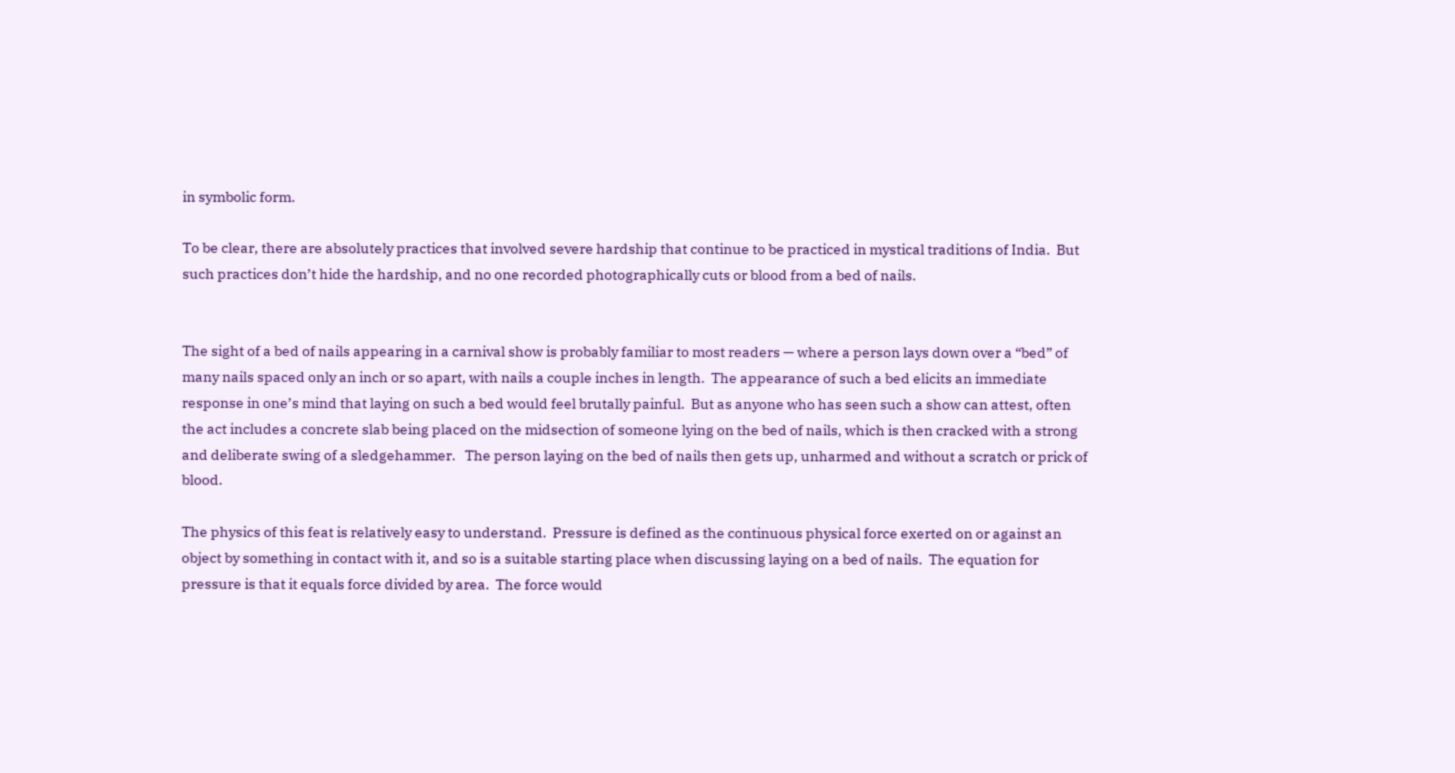in symbolic form.

To be clear, there are absolutely practices that involved severe hardship that continue to be practiced in mystical traditions of India.  But such practices don’t hide the hardship, and no one recorded photographically cuts or blood from a bed of nails.


The sight of a bed of nails appearing in a carnival show is probably familiar to most readers — where a person lays down over a “bed” of many nails spaced only an inch or so apart, with nails a couple inches in length.  The appearance of such a bed elicits an immediate response in one’s mind that laying on such a bed would feel brutally painful.  But as anyone who has seen such a show can attest, often the act includes a concrete slab being placed on the midsection of someone lying on the bed of nails, which is then cracked with a strong and deliberate swing of a sledgehammer.   The person laying on the bed of nails then gets up, unharmed and without a scratch or prick of blood.

The physics of this feat is relatively easy to understand.  Pressure is defined as the continuous physical force exerted on or against an object by something in contact with it, and so is a suitable starting place when discussing laying on a bed of nails.  The equation for pressure is that it equals force divided by area.  The force would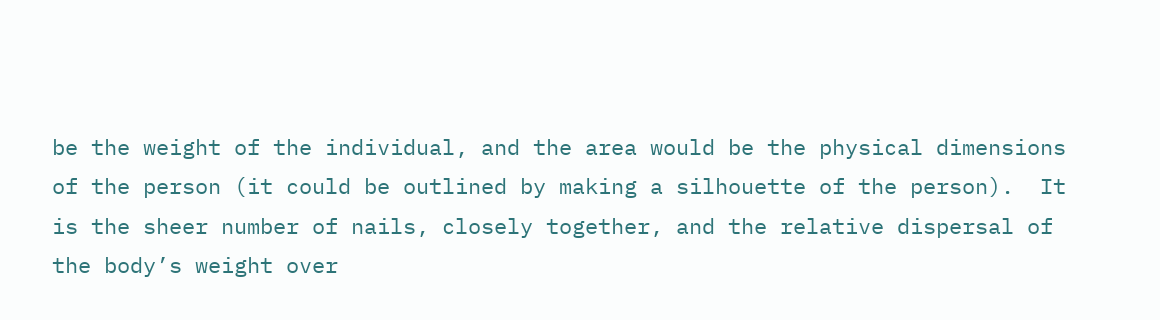be the weight of the individual, and the area would be the physical dimensions of the person (it could be outlined by making a silhouette of the person).  It is the sheer number of nails, closely together, and the relative dispersal of the body’s weight over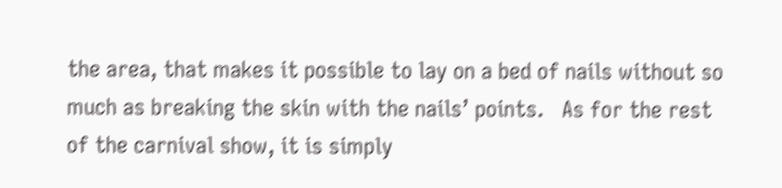the area, that makes it possible to lay on a bed of nails without so much as breaking the skin with the nails’ points.   As for the rest of the carnival show, it is simply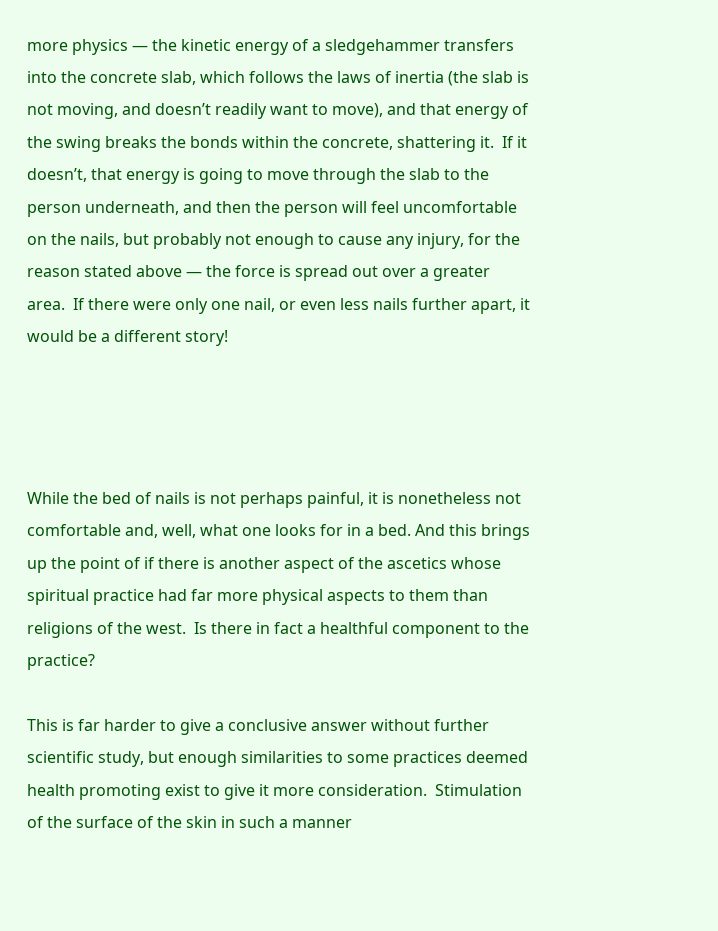more physics — the kinetic energy of a sledgehammer transfers into the concrete slab, which follows the laws of inertia (the slab is not moving, and doesn’t readily want to move), and that energy of the swing breaks the bonds within the concrete, shattering it.  If it doesn’t, that energy is going to move through the slab to the person underneath, and then the person will feel uncomfortable on the nails, but probably not enough to cause any injury, for the reason stated above — the force is spread out over a greater area.  If there were only one nail, or even less nails further apart, it would be a different story!




While the bed of nails is not perhaps painful, it is nonetheless not comfortable and, well, what one looks for in a bed. And this brings up the point of if there is another aspect of the ascetics whose spiritual practice had far more physical aspects to them than religions of the west.  Is there in fact a healthful component to the practice?

This is far harder to give a conclusive answer without further scientific study, but enough similarities to some practices deemed health promoting exist to give it more consideration.  Stimulation of the surface of the skin in such a manner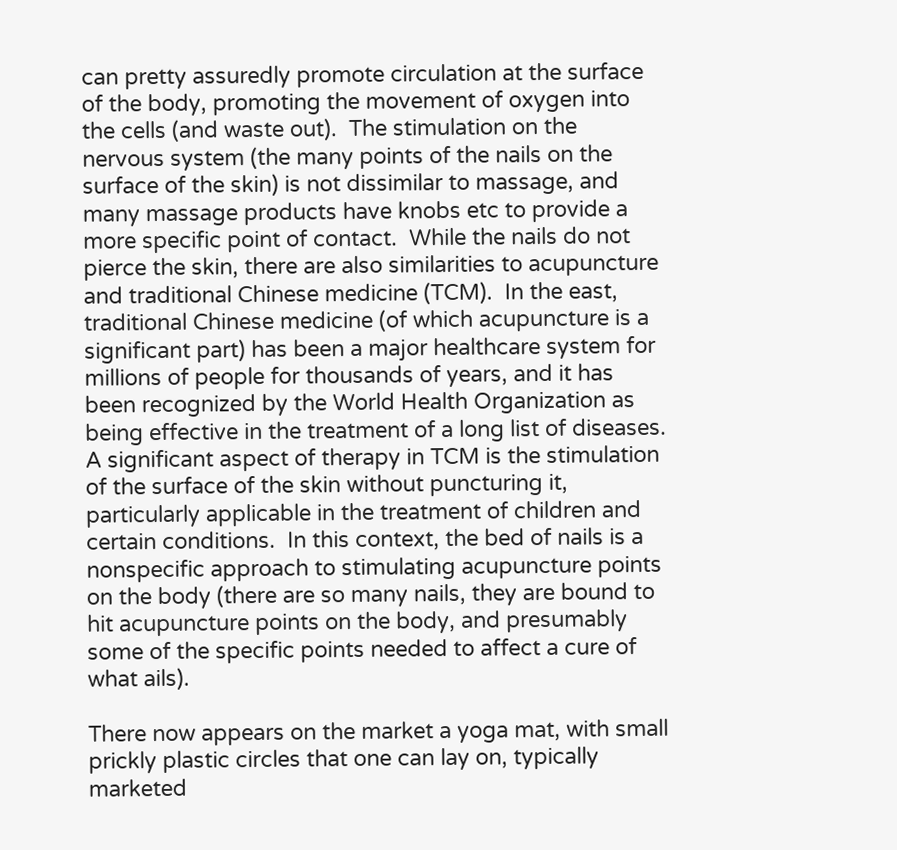can pretty assuredly promote circulation at the surface of the body, promoting the movement of oxygen into the cells (and waste out).  The stimulation on the nervous system (the many points of the nails on the surface of the skin) is not dissimilar to massage, and many massage products have knobs etc to provide a more specific point of contact.  While the nails do not pierce the skin, there are also similarities to acupuncture and traditional Chinese medicine (TCM).  In the east, traditional Chinese medicine (of which acupuncture is a significant part) has been a major healthcare system for millions of people for thousands of years, and it has been recognized by the World Health Organization as being effective in the treatment of a long list of diseases.  A significant aspect of therapy in TCM is the stimulation of the surface of the skin without puncturing it, particularly applicable in the treatment of children and certain conditions.  In this context, the bed of nails is a nonspecific approach to stimulating acupuncture points on the body (there are so many nails, they are bound to hit acupuncture points on the body, and presumably some of the specific points needed to affect a cure of what ails).

There now appears on the market a yoga mat, with small prickly plastic circles that one can lay on, typically marketed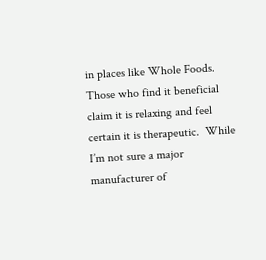in places like Whole Foods.  Those who find it beneficial claim it is relaxing and feel certain it is therapeutic.  While I’m not sure a major manufacturer of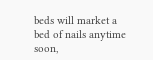beds will market a bed of nails anytime soon,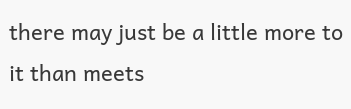there may just be a little more to it than meets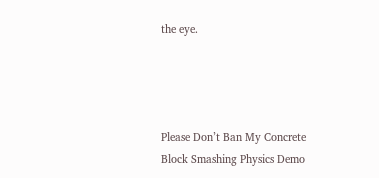the eye.




Please Don’t Ban My Concrete Block Smashing Physics Demo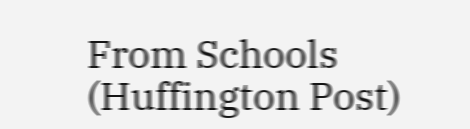From Schools (Huffington Post)